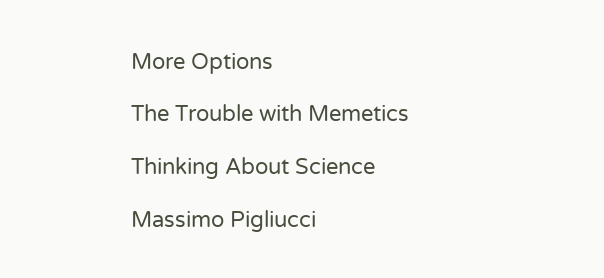More Options

The Trouble with Memetics

Thinking About Science

Massimo Pigliucci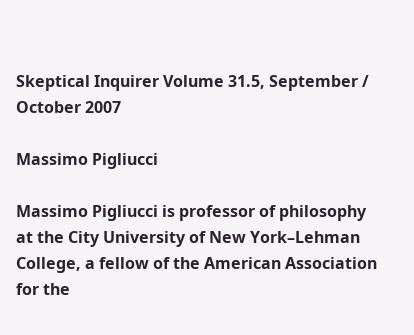Skeptical Inquirer Volume 31.5, September / October 2007

Massimo Pigliucci

Massimo Pigliucci is professor of philosophy at the City University of New York–Lehman College, a fellow of the American Association for the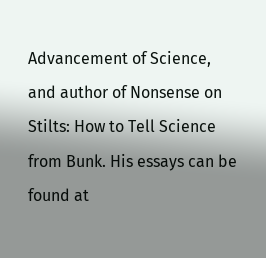Advancement of Science, and author of Nonsense on Stilts: How to Tell Science from Bunk. His essays can be found at